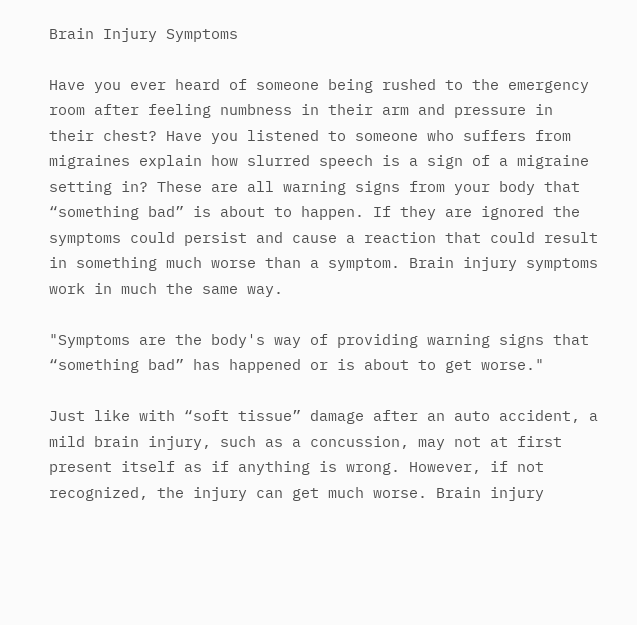Brain Injury Symptoms

Have you ever heard of someone being rushed to the emergency room after feeling numbness in their arm and pressure in their chest? Have you listened to someone who suffers from migraines explain how slurred speech is a sign of a migraine setting in? These are all warning signs from your body that “something bad” is about to happen. If they are ignored the symptoms could persist and cause a reaction that could result in something much worse than a symptom. Brain injury symptoms work in much the same way.

"Symptoms are the body's way of providing warning signs that “something bad” has happened or is about to get worse."

Just like with “soft tissue” damage after an auto accident, a mild brain injury, such as a concussion, may not at first present itself as if anything is wrong. However, if not recognized, the injury can get much worse. Brain injury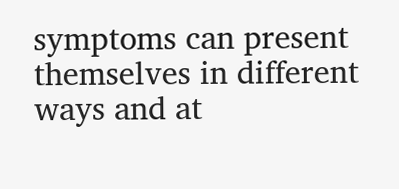symptoms can present themselves in different ways and at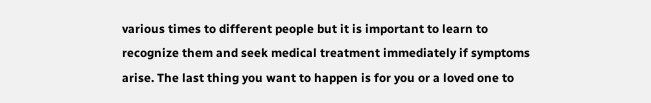various times to different people but it is important to learn to recognize them and seek medical treatment immediately if symptoms arise. The last thing you want to happen is for you or a loved one to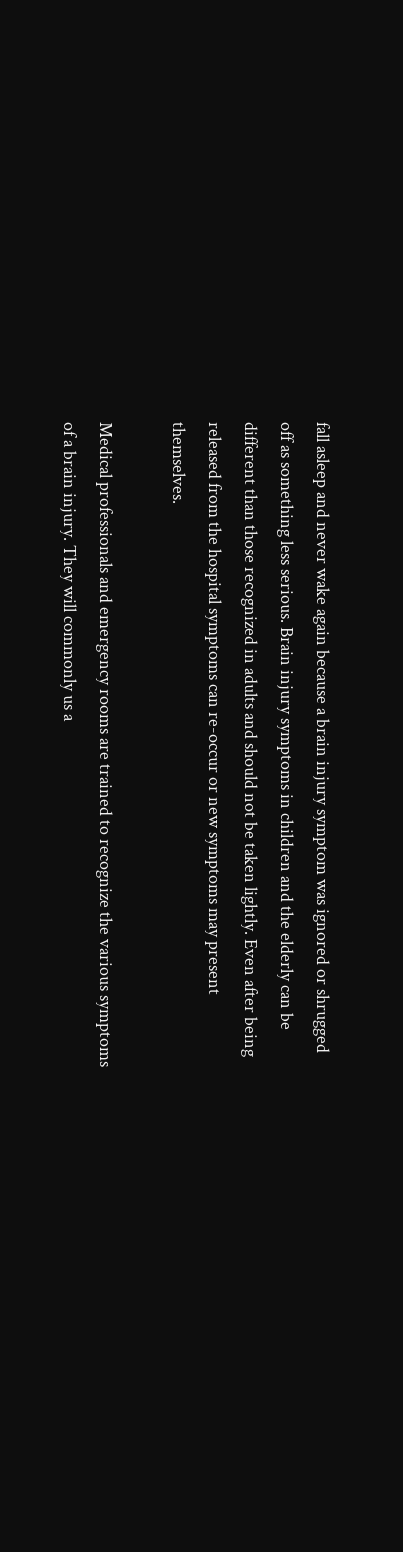fall asleep and never wake again because a brain injury symptom was ignored or shrugged off as something less serious. Brain injury symptoms in children and the elderly can be different than those recognized in adults and should not be taken lightly. Even after being released from the hospital symptoms can re-occur or new symptoms may present themselves.

Medical professionals and emergency rooms are trained to recognize the various symptoms of a brain injury. They will commonly us a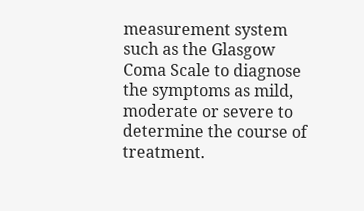measurement system such as the Glasgow Coma Scale to diagnose the symptoms as mild, moderate or severe to determine the course of treatment.